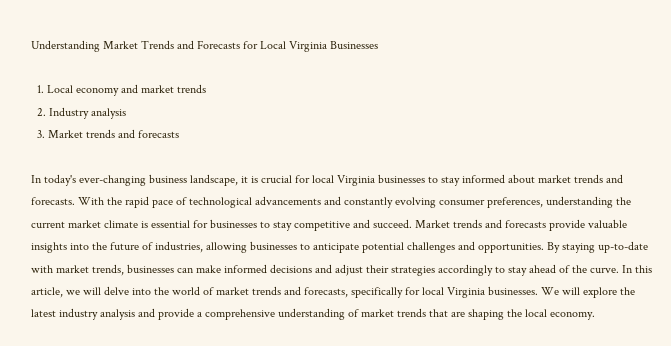Understanding Market Trends and Forecasts for Local Virginia Businesses

  1. Local economy and market trends
  2. Industry analysis
  3. Market trends and forecasts

In today's ever-changing business landscape, it is crucial for local Virginia businesses to stay informed about market trends and forecasts. With the rapid pace of technological advancements and constantly evolving consumer preferences, understanding the current market climate is essential for businesses to stay competitive and succeed. Market trends and forecasts provide valuable insights into the future of industries, allowing businesses to anticipate potential challenges and opportunities. By staying up-to-date with market trends, businesses can make informed decisions and adjust their strategies accordingly to stay ahead of the curve. In this article, we will delve into the world of market trends and forecasts, specifically for local Virginia businesses. We will explore the latest industry analysis and provide a comprehensive understanding of market trends that are shaping the local economy.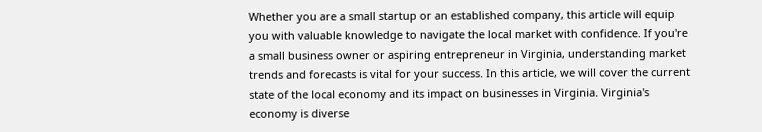Whether you are a small startup or an established company, this article will equip you with valuable knowledge to navigate the local market with confidence. If you're a small business owner or aspiring entrepreneur in Virginia, understanding market trends and forecasts is vital for your success. In this article, we will cover the current state of the local economy and its impact on businesses in Virginia. Virginia's economy is diverse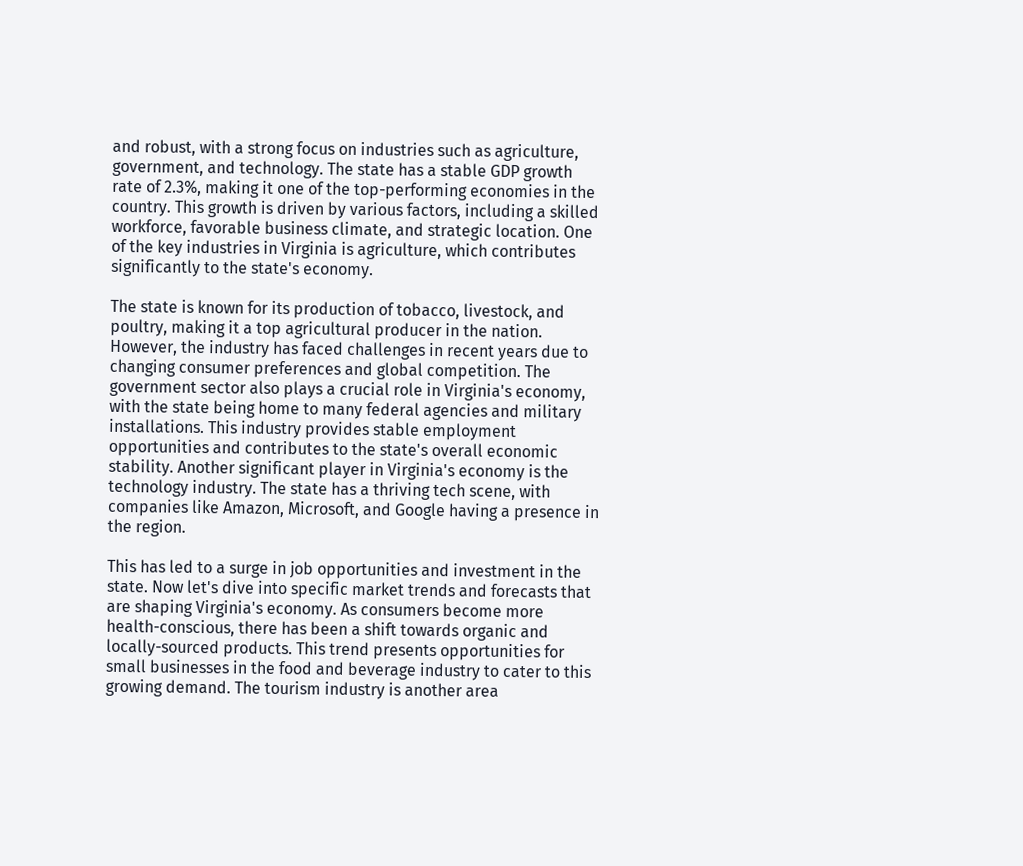and robust, with a strong focus on industries such as agriculture, government, and technology. The state has a stable GDP growth rate of 2.3%, making it one of the top-performing economies in the country. This growth is driven by various factors, including a skilled workforce, favorable business climate, and strategic location. One of the key industries in Virginia is agriculture, which contributes significantly to the state's economy.

The state is known for its production of tobacco, livestock, and poultry, making it a top agricultural producer in the nation. However, the industry has faced challenges in recent years due to changing consumer preferences and global competition. The government sector also plays a crucial role in Virginia's economy, with the state being home to many federal agencies and military installations. This industry provides stable employment opportunities and contributes to the state's overall economic stability. Another significant player in Virginia's economy is the technology industry. The state has a thriving tech scene, with companies like Amazon, Microsoft, and Google having a presence in the region.

This has led to a surge in job opportunities and investment in the state. Now let's dive into specific market trends and forecasts that are shaping Virginia's economy. As consumers become more health-conscious, there has been a shift towards organic and locally-sourced products. This trend presents opportunities for small businesses in the food and beverage industry to cater to this growing demand. The tourism industry is another area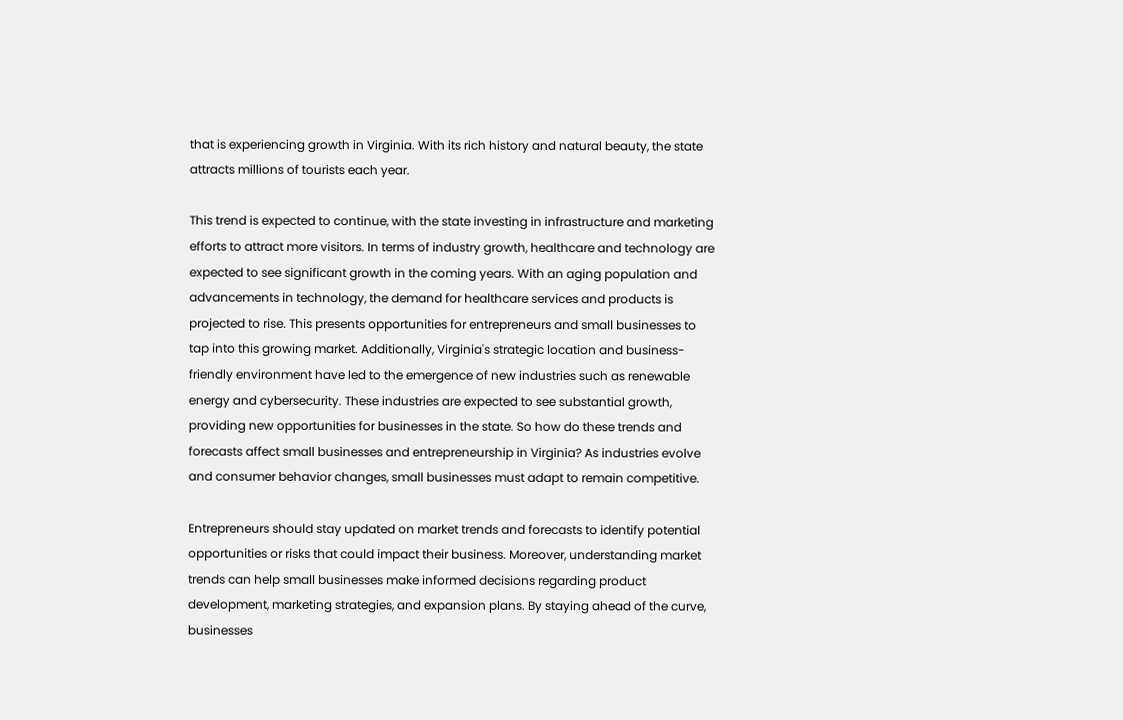that is experiencing growth in Virginia. With its rich history and natural beauty, the state attracts millions of tourists each year.

This trend is expected to continue, with the state investing in infrastructure and marketing efforts to attract more visitors. In terms of industry growth, healthcare and technology are expected to see significant growth in the coming years. With an aging population and advancements in technology, the demand for healthcare services and products is projected to rise. This presents opportunities for entrepreneurs and small businesses to tap into this growing market. Additionally, Virginia's strategic location and business-friendly environment have led to the emergence of new industries such as renewable energy and cybersecurity. These industries are expected to see substantial growth, providing new opportunities for businesses in the state. So how do these trends and forecasts affect small businesses and entrepreneurship in Virginia? As industries evolve and consumer behavior changes, small businesses must adapt to remain competitive.

Entrepreneurs should stay updated on market trends and forecasts to identify potential opportunities or risks that could impact their business. Moreover, understanding market trends can help small businesses make informed decisions regarding product development, marketing strategies, and expansion plans. By staying ahead of the curve, businesses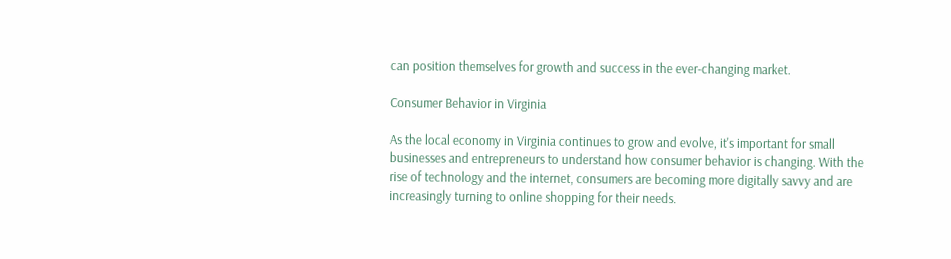can position themselves for growth and success in the ever-changing market.

Consumer Behavior in Virginia

As the local economy in Virginia continues to grow and evolve, it's important for small businesses and entrepreneurs to understand how consumer behavior is changing. With the rise of technology and the internet, consumers are becoming more digitally savvy and are increasingly turning to online shopping for their needs.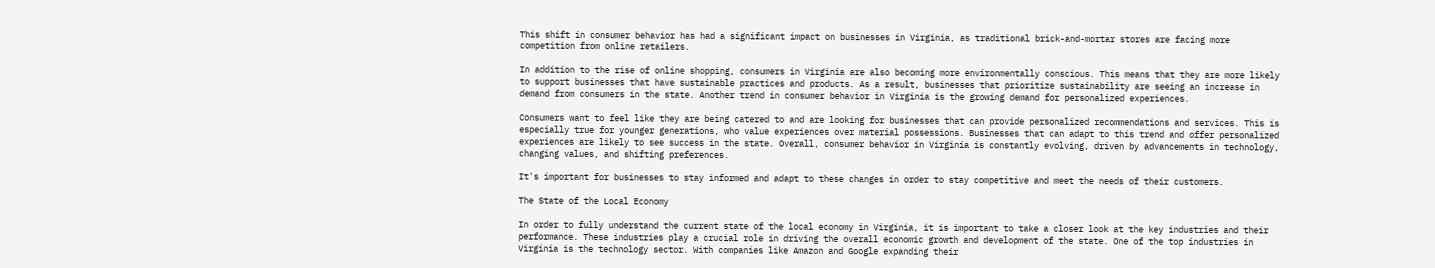This shift in consumer behavior has had a significant impact on businesses in Virginia, as traditional brick-and-mortar stores are facing more competition from online retailers.

In addition to the rise of online shopping, consumers in Virginia are also becoming more environmentally conscious. This means that they are more likely to support businesses that have sustainable practices and products. As a result, businesses that prioritize sustainability are seeing an increase in demand from consumers in the state. Another trend in consumer behavior in Virginia is the growing demand for personalized experiences.

Consumers want to feel like they are being catered to and are looking for businesses that can provide personalized recommendations and services. This is especially true for younger generations, who value experiences over material possessions. Businesses that can adapt to this trend and offer personalized experiences are likely to see success in the state. Overall, consumer behavior in Virginia is constantly evolving, driven by advancements in technology, changing values, and shifting preferences.

It's important for businesses to stay informed and adapt to these changes in order to stay competitive and meet the needs of their customers.

The State of the Local Economy

In order to fully understand the current state of the local economy in Virginia, it is important to take a closer look at the key industries and their performance. These industries play a crucial role in driving the overall economic growth and development of the state. One of the top industries in Virginia is the technology sector. With companies like Amazon and Google expanding their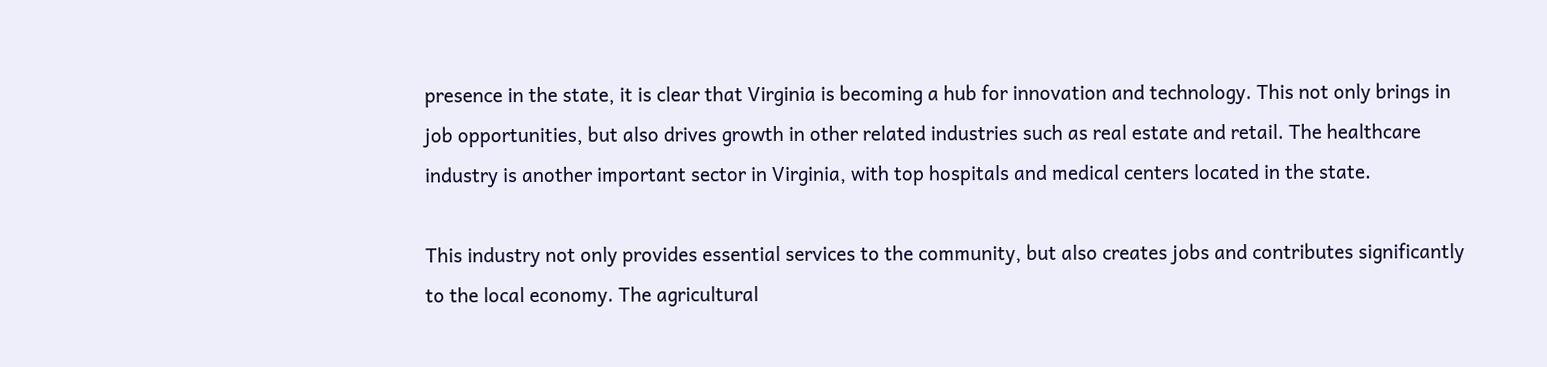presence in the state, it is clear that Virginia is becoming a hub for innovation and technology. This not only brings in job opportunities, but also drives growth in other related industries such as real estate and retail. The healthcare industry is another important sector in Virginia, with top hospitals and medical centers located in the state.

This industry not only provides essential services to the community, but also creates jobs and contributes significantly to the local economy. The agricultural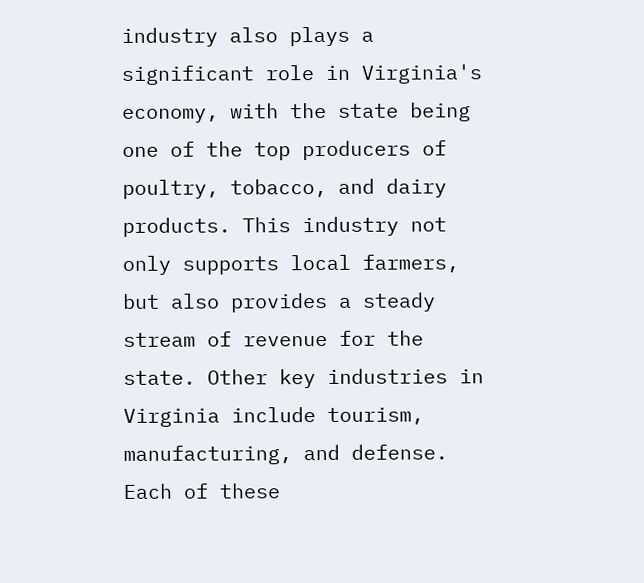industry also plays a significant role in Virginia's economy, with the state being one of the top producers of poultry, tobacco, and dairy products. This industry not only supports local farmers, but also provides a steady stream of revenue for the state. Other key industries in Virginia include tourism, manufacturing, and defense. Each of these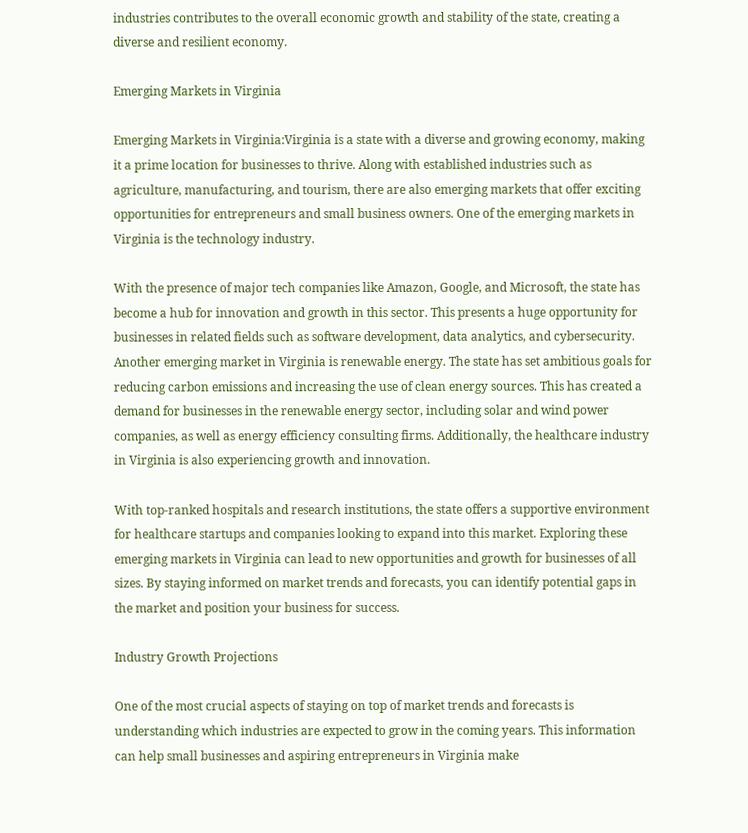industries contributes to the overall economic growth and stability of the state, creating a diverse and resilient economy.

Emerging Markets in Virginia

Emerging Markets in Virginia:Virginia is a state with a diverse and growing economy, making it a prime location for businesses to thrive. Along with established industries such as agriculture, manufacturing, and tourism, there are also emerging markets that offer exciting opportunities for entrepreneurs and small business owners. One of the emerging markets in Virginia is the technology industry.

With the presence of major tech companies like Amazon, Google, and Microsoft, the state has become a hub for innovation and growth in this sector. This presents a huge opportunity for businesses in related fields such as software development, data analytics, and cybersecurity. Another emerging market in Virginia is renewable energy. The state has set ambitious goals for reducing carbon emissions and increasing the use of clean energy sources. This has created a demand for businesses in the renewable energy sector, including solar and wind power companies, as well as energy efficiency consulting firms. Additionally, the healthcare industry in Virginia is also experiencing growth and innovation.

With top-ranked hospitals and research institutions, the state offers a supportive environment for healthcare startups and companies looking to expand into this market. Exploring these emerging markets in Virginia can lead to new opportunities and growth for businesses of all sizes. By staying informed on market trends and forecasts, you can identify potential gaps in the market and position your business for success.

Industry Growth Projections

One of the most crucial aspects of staying on top of market trends and forecasts is understanding which industries are expected to grow in the coming years. This information can help small businesses and aspiring entrepreneurs in Virginia make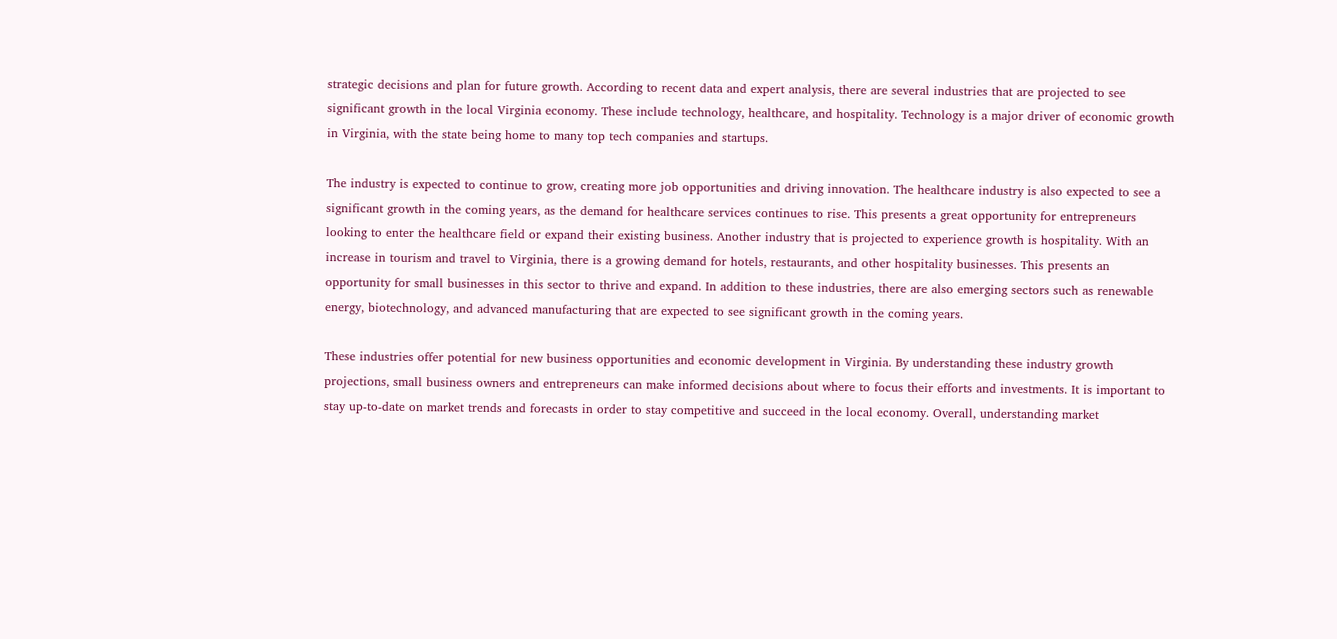strategic decisions and plan for future growth. According to recent data and expert analysis, there are several industries that are projected to see significant growth in the local Virginia economy. These include technology, healthcare, and hospitality. Technology is a major driver of economic growth in Virginia, with the state being home to many top tech companies and startups.

The industry is expected to continue to grow, creating more job opportunities and driving innovation. The healthcare industry is also expected to see a significant growth in the coming years, as the demand for healthcare services continues to rise. This presents a great opportunity for entrepreneurs looking to enter the healthcare field or expand their existing business. Another industry that is projected to experience growth is hospitality. With an increase in tourism and travel to Virginia, there is a growing demand for hotels, restaurants, and other hospitality businesses. This presents an opportunity for small businesses in this sector to thrive and expand. In addition to these industries, there are also emerging sectors such as renewable energy, biotechnology, and advanced manufacturing that are expected to see significant growth in the coming years.

These industries offer potential for new business opportunities and economic development in Virginia. By understanding these industry growth projections, small business owners and entrepreneurs can make informed decisions about where to focus their efforts and investments. It is important to stay up-to-date on market trends and forecasts in order to stay competitive and succeed in the local economy. Overall, understanding market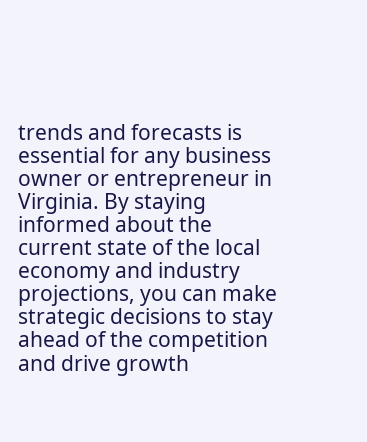trends and forecasts is essential for any business owner or entrepreneur in Virginia. By staying informed about the current state of the local economy and industry projections, you can make strategic decisions to stay ahead of the competition and drive growth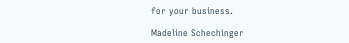for your business.

Madeline Schechinger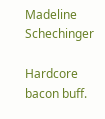Madeline Schechinger

Hardcore bacon buff.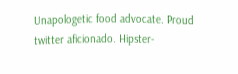Unapologetic food advocate. Proud twitter aficionado. Hipster-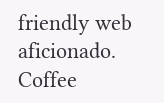friendly web aficionado. Coffee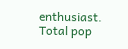enthusiast. Total pop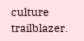culture trailblazer.